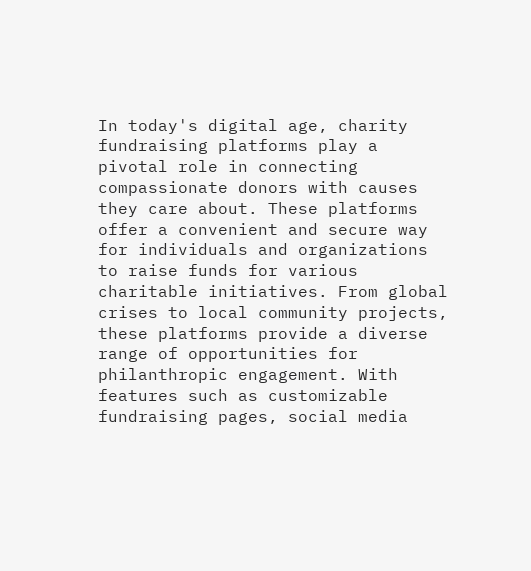In today's digital age, charity fundraising platforms play a pivotal role in connecting compassionate donors with causes they care about. These platforms offer a convenient and secure way for individuals and organizations to raise funds for various charitable initiatives. From global crises to local community projects, these platforms provide a diverse range of opportunities for philanthropic engagement. With features such as customizable fundraising pages, social media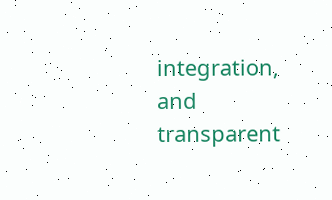integration, and transparent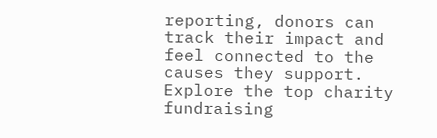reporting, donors can track their impact and feel connected to the causes they support. Explore the top charity fundraising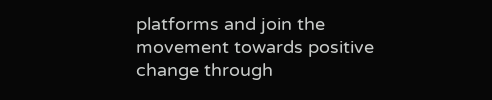platforms and join the movement towards positive change through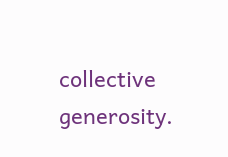collective generosity.